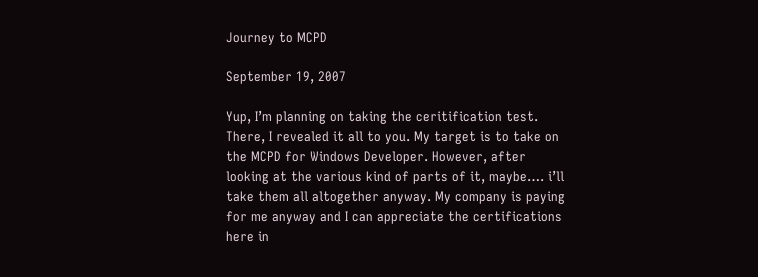Journey to MCPD

September 19, 2007

Yup, I’m planning on taking the ceritification test. There, I revealed it all to you. My target is to take on the MCPD for Windows Developer. However, after looking at the various kind of parts of it, maybe…. i’ll take them all altogether anyway. My company is paying for me anyway and I can appreciate the certifications here in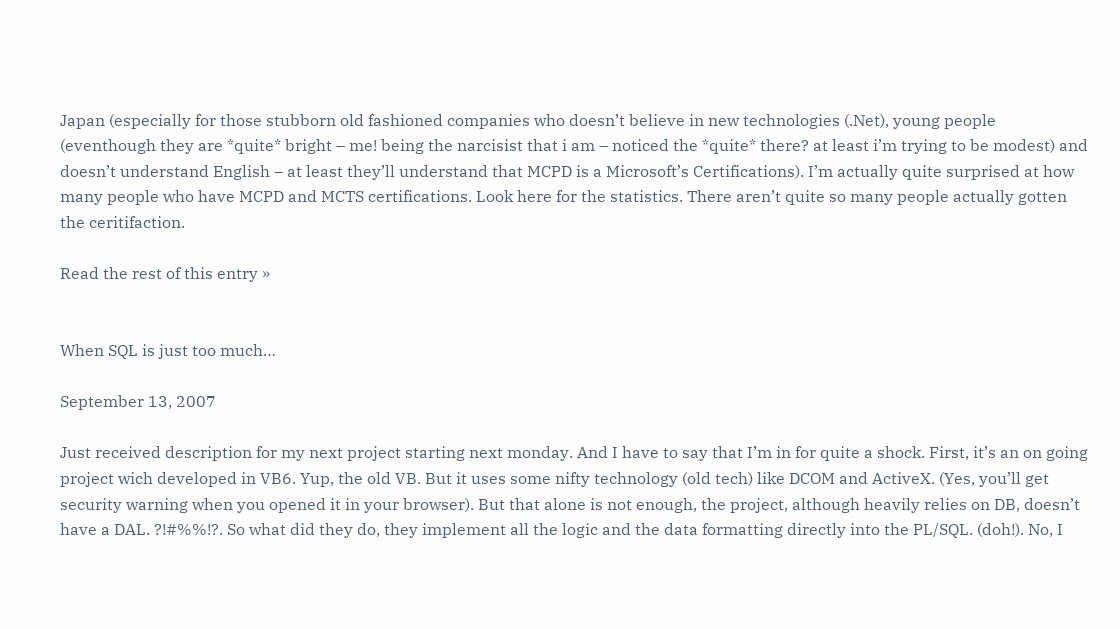Japan (especially for those stubborn old fashioned companies who doesn’t believe in new technologies (.Net), young people (eventhough they are *quite* bright – me! being the narcisist that i am – noticed the *quite* there? at least i’m trying to be modest) and doesn’t understand English – at least they’ll understand that MCPD is a Microsoft’s Certifications). I’m actually quite surprised at how many people who have MCPD and MCTS certifications. Look here for the statistics. There aren’t quite so many people actually gotten the ceritifaction.

Read the rest of this entry »


When SQL is just too much…

September 13, 2007

Just received description for my next project starting next monday. And I have to say that I’m in for quite a shock. First, it’s an on going project wich developed in VB6. Yup, the old VB. But it uses some nifty technology (old tech) like DCOM and ActiveX. (Yes, you’ll get security warning when you opened it in your browser). But that alone is not enough, the project, although heavily relies on DB, doesn’t have a DAL. ?!#%%!?. So what did they do, they implement all the logic and the data formatting directly into the PL/SQL. (doh!). No, I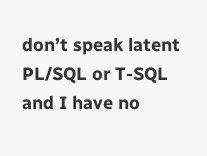don’t speak latent PL/SQL or T-SQL and I have no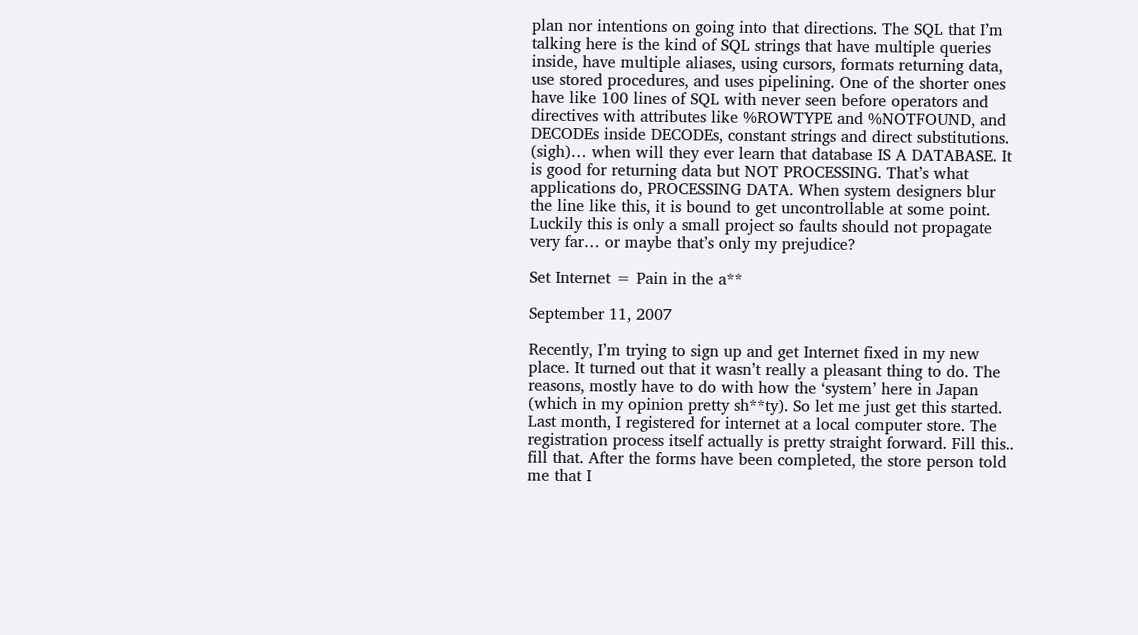plan nor intentions on going into that directions. The SQL that I’m talking here is the kind of SQL strings that have multiple queries inside, have multiple aliases, using cursors, formats returning data, use stored procedures, and uses pipelining. One of the shorter ones have like 100 lines of SQL with never seen before operators and directives with attributes like %ROWTYPE and %NOTFOUND, and DECODEs inside DECODEs, constant strings and direct substitutions. (sigh)… when will they ever learn that database IS A DATABASE. It is good for returning data but NOT PROCESSING. That’s what applications do, PROCESSING DATA. When system designers blur the line like this, it is bound to get uncontrollable at some point. Luckily this is only a small project so faults should not propagate very far… or maybe that’s only my prejudice?

Set Internet = Pain in the a**

September 11, 2007

Recently, I’m trying to sign up and get Internet fixed in my new place. It turned out that it wasn’t really a pleasant thing to do. The reasons, mostly have to do with how the ‘system’ here in Japan (which in my opinion pretty sh**ty). So let me just get this started. Last month, I registered for internet at a local computer store. The registration process itself actually is pretty straight forward. Fill this.. fill that. After the forms have been completed, the store person told me that I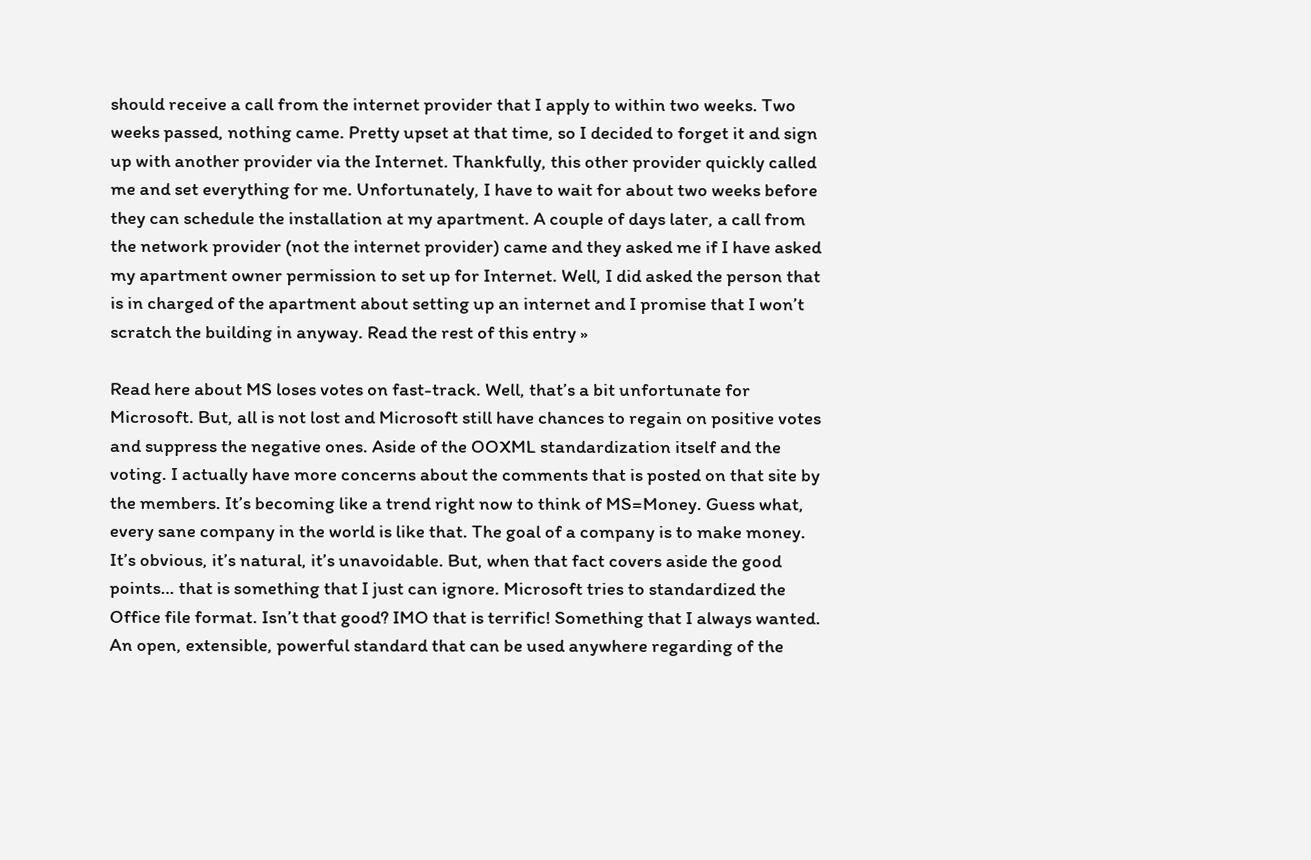should receive a call from the internet provider that I apply to within two weeks. Two weeks passed, nothing came. Pretty upset at that time, so I decided to forget it and sign up with another provider via the Internet. Thankfully, this other provider quickly called me and set everything for me. Unfortunately, I have to wait for about two weeks before they can schedule the installation at my apartment. A couple of days later, a call from the network provider (not the internet provider) came and they asked me if I have asked my apartment owner permission to set up for Internet. Well, I did asked the person that is in charged of the apartment about setting up an internet and I promise that I won’t scratch the building in anyway. Read the rest of this entry »

Read here about MS loses votes on fast-track. Well, that’s a bit unfortunate for Microsoft. But, all is not lost and Microsoft still have chances to regain on positive votes and suppress the negative ones. Aside of the OOXML standardization itself and the voting. I actually have more concerns about the comments that is posted on that site by the members. It’s becoming like a trend right now to think of MS=Money. Guess what, every sane company in the world is like that. The goal of a company is to make money. It’s obvious, it’s natural, it’s unavoidable. But, when that fact covers aside the good points… that is something that I just can ignore. Microsoft tries to standardized the Office file format. Isn’t that good? IMO that is terrific! Something that I always wanted. An open, extensible, powerful standard that can be used anywhere regarding of the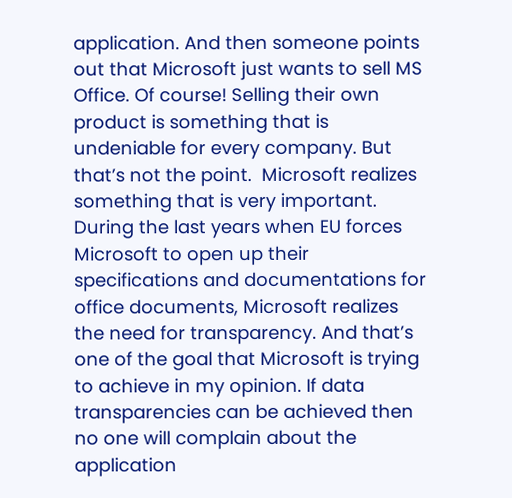application. And then someone points out that Microsoft just wants to sell MS Office. Of course! Selling their own product is something that is undeniable for every company. But that’s not the point.  Microsoft realizes something that is very important. During the last years when EU forces Microsoft to open up their specifications and documentations for office documents, Microsoft realizes the need for transparency. And that’s one of the goal that Microsoft is trying to achieve in my opinion. If data transparencies can be achieved then no one will complain about the application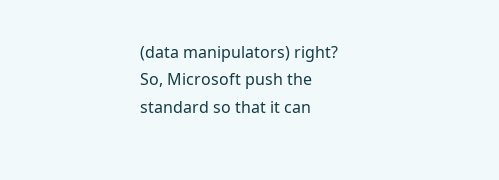(data manipulators) right? So, Microsoft push the standard so that it can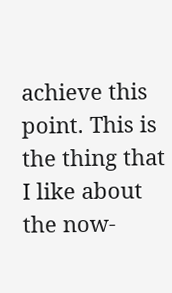achieve this point. This is the thing that I like about the now-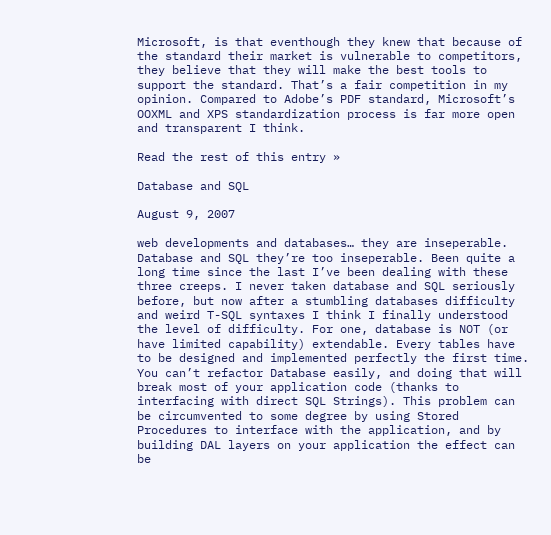Microsoft, is that eventhough they knew that because of the standard their market is vulnerable to competitors, they believe that they will make the best tools to support the standard. That’s a fair competition in my opinion. Compared to Adobe’s PDF standard, Microsoft’s OOXML and XPS standardization process is far more open and transparent I think.

Read the rest of this entry »

Database and SQL

August 9, 2007

web developments and databases… they are inseperable. Database and SQL they’re too inseperable. Been quite a long time since the last I’ve been dealing with these three creeps. I never taken database and SQL seriously before, but now after a stumbling databases difficulty and weird T-SQL syntaxes I think I finally understood the level of difficulty. For one, database is NOT (or have limited capability) extendable. Every tables have to be designed and implemented perfectly the first time. You can’t refactor Database easily, and doing that will break most of your application code (thanks to interfacing with direct SQL Strings). This problem can be circumvented to some degree by using Stored Procedures to interface with the application, and by building DAL layers on your application the effect can be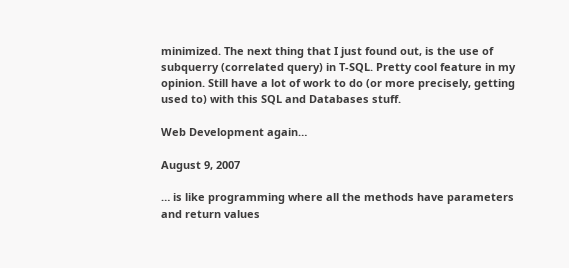minimized. The next thing that I just found out, is the use of subquerry (correlated query) in T-SQL. Pretty cool feature in my opinion. Still have a lot of work to do (or more precisely, getting used to) with this SQL and Databases stuff.

Web Development again…

August 9, 2007

… is like programming where all the methods have parameters and return values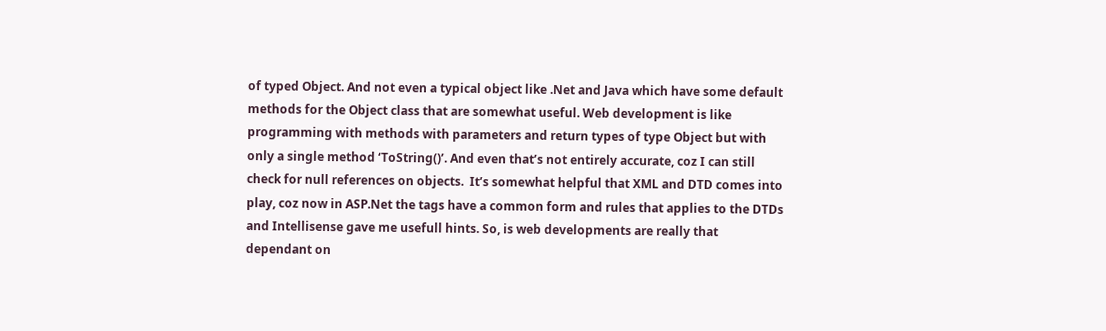of typed Object. And not even a typical object like .Net and Java which have some default methods for the Object class that are somewhat useful. Web development is like programming with methods with parameters and return types of type Object but with only a single method ‘ToString()’. And even that’s not entirely accurate, coz I can still check for null references on objects.  It’s somewhat helpful that XML and DTD comes into play, coz now in ASP.Net the tags have a common form and rules that applies to the DTDs and Intellisense gave me usefull hints. So, is web developments are really that dependant on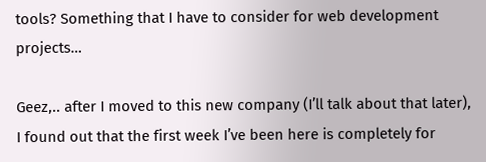tools? Something that I have to consider for web development projects…

Geez,.. after I moved to this new company (I’ll talk about that later), I found out that the first week I’ve been here is completely for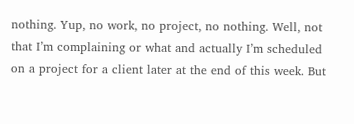nothing. Yup, no work, no project, no nothing. Well, not that I’m complaining or what and actually I’m scheduled on a project for a client later at the end of this week. But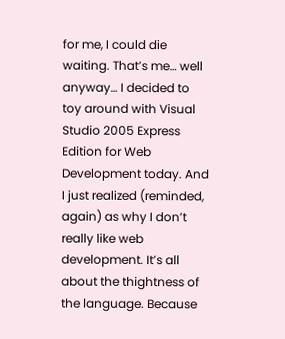for me, I could die waiting. That’s me… well anyway… I decided to toy around with Visual Studio 2005 Express Edition for Web Development today. And I just realized (reminded, again) as why I don’t really like web development. It’s all about the thightness of the language. Because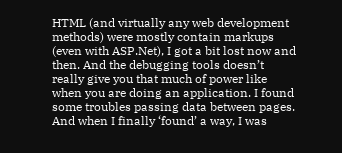HTML (and virtually any web development methods) were mostly contain markups (even with ASP.Net), I got a bit lost now and then. And the debugging tools doesn’t really give you that much of power like when you are doing an application. I found some troubles passing data between pages. And when I finally ‘found’ a way, I was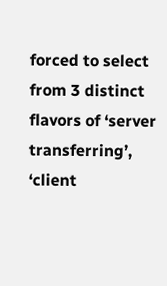forced to select from 3 distinct flavors of ‘server transferring’, ‘client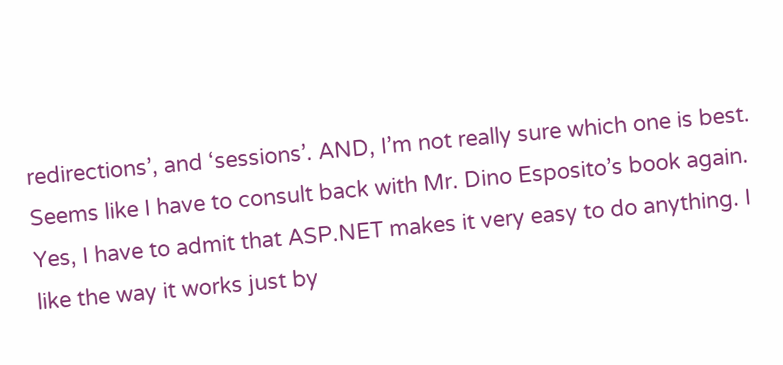redirections’, and ‘sessions’. AND, I’m not really sure which one is best. Seems like I have to consult back with Mr. Dino Esposito’s book again. Yes, I have to admit that ASP.NET makes it very easy to do anything. I like the way it works just by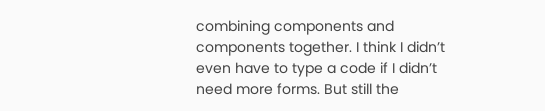combining components and components together. I think I didn’t even have to type a code if I didn’t need more forms. But still the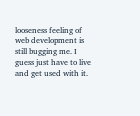looseness feeling of web development is still bugging me. I guess just have to live and get used with it.